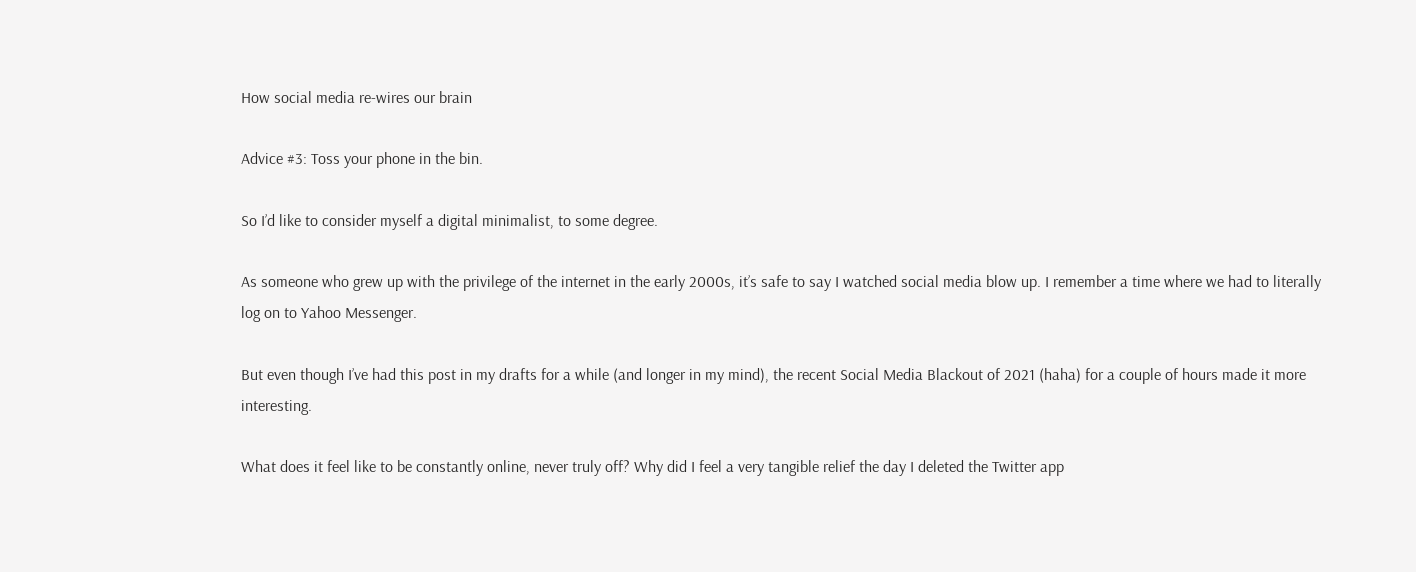How social media re-wires our brain

Advice #3: Toss your phone in the bin.

So I’d like to consider myself a digital minimalist, to some degree.

As someone who grew up with the privilege of the internet in the early 2000s, it’s safe to say I watched social media blow up. I remember a time where we had to literally log on to Yahoo Messenger.

But even though I’ve had this post in my drafts for a while (and longer in my mind), the recent Social Media Blackout of 2021 (haha) for a couple of hours made it more interesting.

What does it feel like to be constantly online, never truly off? Why did I feel a very tangible relief the day I deleted the Twitter app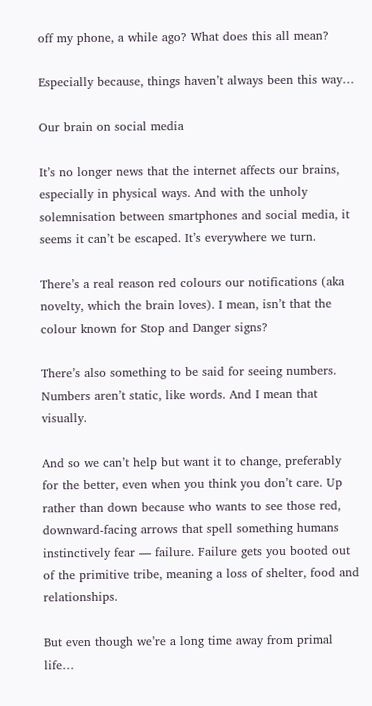off my phone, a while ago? What does this all mean?

Especially because, things haven’t always been this way…

Our brain on social media

It’s no longer news that the internet affects our brains, especially in physical ways. And with the unholy solemnisation between smartphones and social media, it seems it can’t be escaped. It’s everywhere we turn.

There’s a real reason red colours our notifications (aka novelty, which the brain loves). I mean, isn’t that the colour known for Stop and Danger signs?

There’s also something to be said for seeing numbers. Numbers aren’t static, like words. And I mean that visually.

And so we can’t help but want it to change, preferably for the better, even when you think you don’t care. Up rather than down because who wants to see those red, downward-facing arrows that spell something humans instinctively fear — failure. Failure gets you booted out of the primitive tribe, meaning a loss of shelter, food and relationships.

But even though we’re a long time away from primal life…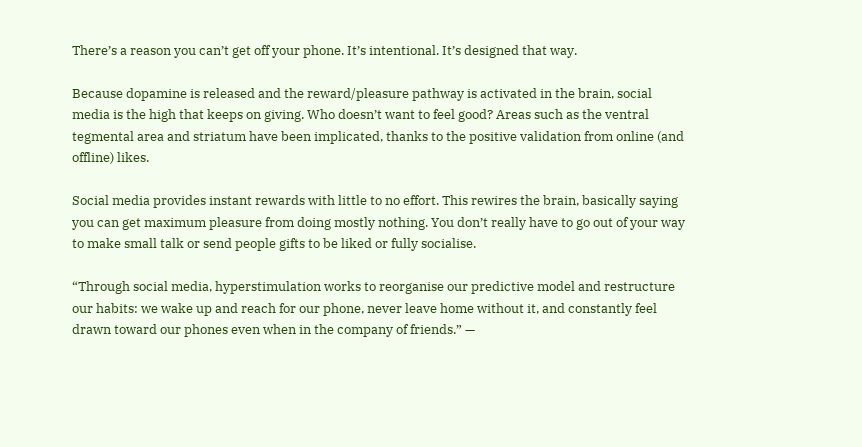There’s a reason you can’t get off your phone. It’s intentional. It’s designed that way.

Because dopamine is released and the reward/pleasure pathway is activated in the brain, social media is the high that keeps on giving. Who doesn’t want to feel good? Areas such as the ventral tegmental area and striatum have been implicated, thanks to the positive validation from online (and offline) likes.

Social media provides instant rewards with little to no effort. This rewires the brain, basically saying you can get maximum pleasure from doing mostly nothing. You don’t really have to go out of your way to make small talk or send people gifts to be liked or fully socialise.

“Through social media, hyperstimulation works to reorganise our predictive model and restructure our habits: we wake up and reach for our phone, never leave home without it, and constantly feel drawn toward our phones even when in the company of friends.” —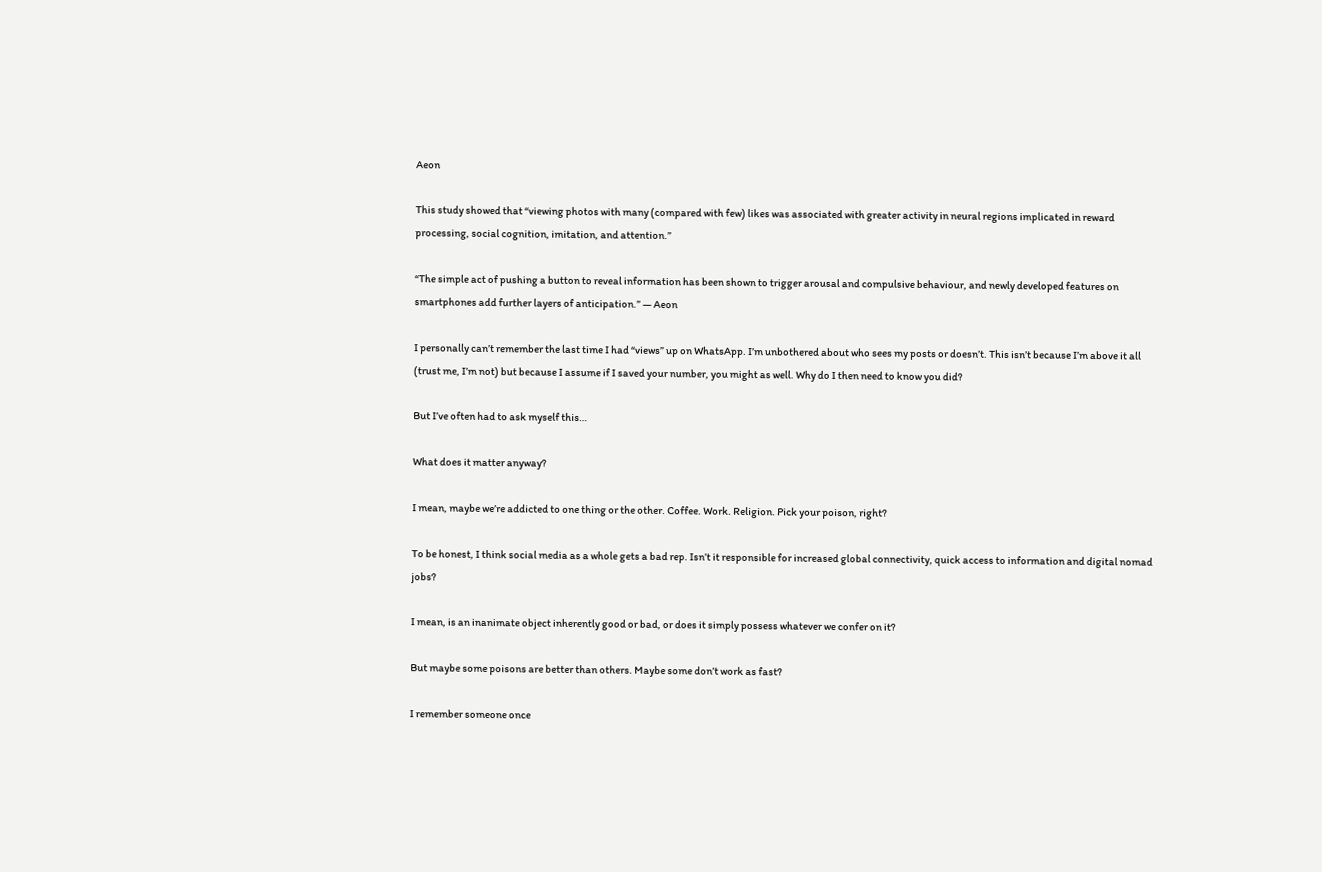Aeon

This study showed that “viewing photos with many (compared with few) likes was associated with greater activity in neural regions implicated in reward processing, social cognition, imitation, and attention.”

“The simple act of pushing a button to reveal information has been shown to trigger arousal and compulsive behaviour, and newly developed features on smartphones add further layers of anticipation.” — Aeon

I personally can’t remember the last time I had “views” up on WhatsApp. I’m unbothered about who sees my posts or doesn’t. This isn’t because I’m above it all (trust me, I’m not) but because I assume if I saved your number, you might as well. Why do I then need to know you did?

But I’ve often had to ask myself this…

What does it matter anyway?

I mean, maybe we’re addicted to one thing or the other. Coffee. Work. Religion. Pick your poison, right?

To be honest, I think social media as a whole gets a bad rep. Isn’t it responsible for increased global connectivity, quick access to information and digital nomad jobs?

I mean, is an inanimate object inherently good or bad, or does it simply possess whatever we confer on it?

But maybe some poisons are better than others. Maybe some don’t work as fast?

I remember someone once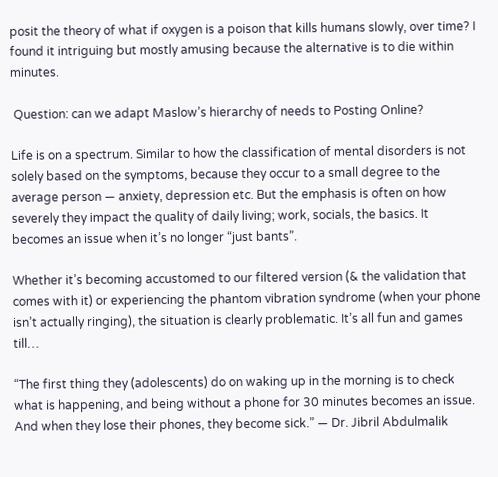posit the theory of what if oxygen is a poison that kills humans slowly, over time? I found it intriguing but mostly amusing because the alternative is to die within minutes.

 Question: can we adapt Maslow’s hierarchy of needs to Posting Online?

Life is on a spectrum. Similar to how the classification of mental disorders is not solely based on the symptoms, because they occur to a small degree to the average person — anxiety, depression etc. But the emphasis is often on how severely they impact the quality of daily living; work, socials, the basics. It becomes an issue when it’s no longer “just bants”.

Whether it’s becoming accustomed to our filtered version (& the validation that comes with it) or experiencing the phantom vibration syndrome (when your phone isn’t actually ringing), the situation is clearly problematic. It’s all fun and games till…

“The first thing they (adolescents) do on waking up in the morning is to check what is happening, and being without a phone for 30 minutes becomes an issue. And when they lose their phones, they become sick.” — Dr. Jibril Abdulmalik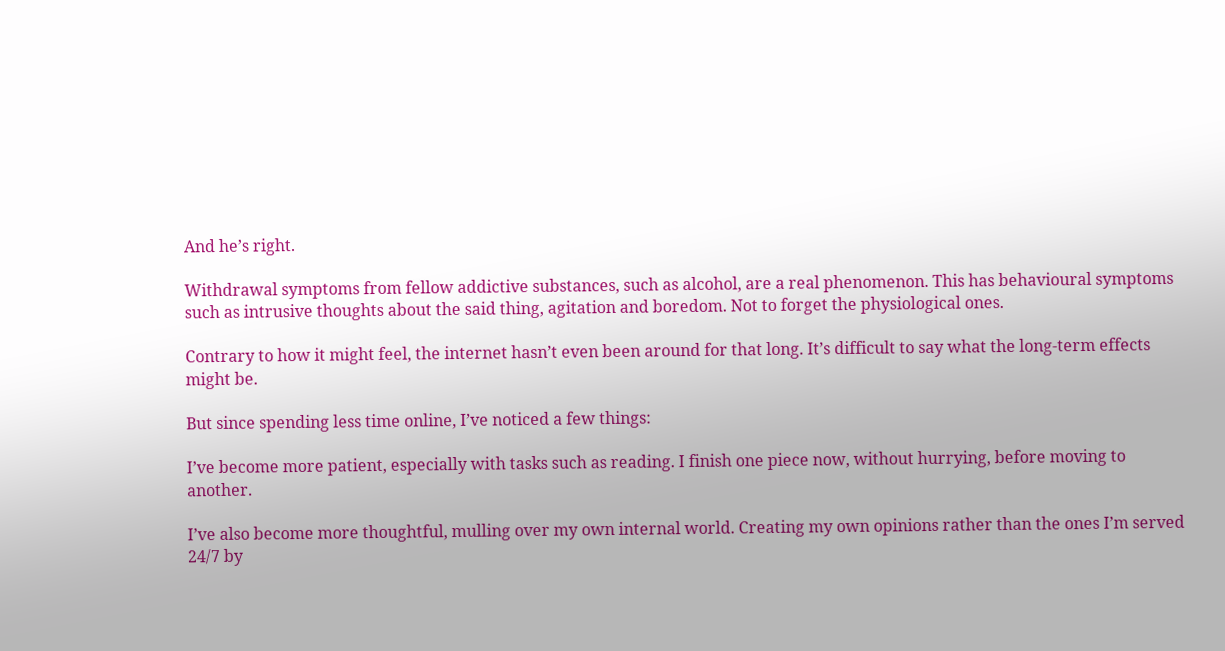And he’s right.

Withdrawal symptoms from fellow addictive substances, such as alcohol, are a real phenomenon. This has behavioural symptoms such as intrusive thoughts about the said thing, agitation and boredom. Not to forget the physiological ones.

Contrary to how it might feel, the internet hasn’t even been around for that long. It’s difficult to say what the long-term effects might be.

But since spending less time online, I’ve noticed a few things:

I’ve become more patient, especially with tasks such as reading. I finish one piece now, without hurrying, before moving to another.

I’ve also become more thoughtful, mulling over my own internal world. Creating my own opinions rather than the ones I’m served 24/7 by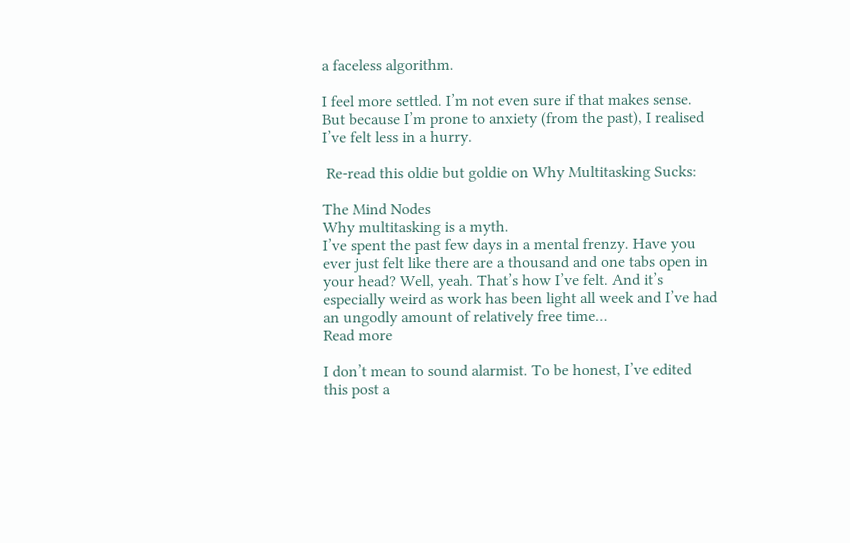a faceless algorithm.

I feel more settled. I’m not even sure if that makes sense. But because I’m prone to anxiety (from the past), I realised I’ve felt less in a hurry.

 Re-read this oldie but goldie on Why Multitasking Sucks:

The Mind Nodes
Why multitasking is a myth.
I’ve spent the past few days in a mental frenzy. Have you ever just felt like there are a thousand and one tabs open in your head? Well, yeah. That’s how I’ve felt. And it’s especially weird as work has been light all week and I’ve had an ungodly amount of relatively free time…
Read more

I don’t mean to sound alarmist. To be honest, I’ve edited this post a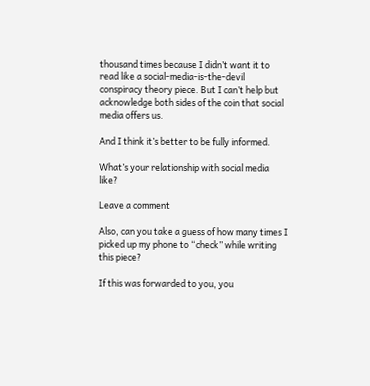thousand times because I didn’t want it to read like a social-media-is-the-devil conspiracy theory piece. But I can’t help but acknowledge both sides of the coin that social media offers us.

And I think it’s better to be fully informed.

What’s your relationship with social media like?

Leave a comment

Also, can you take a guess of how many times I picked up my phone to “check” while writing this piece?

If this was forwarded to you, you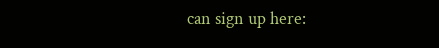can sign up here: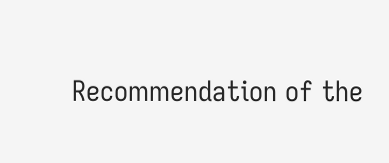Recommendation of the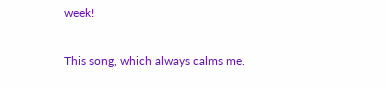week!

This song, which always calms me.